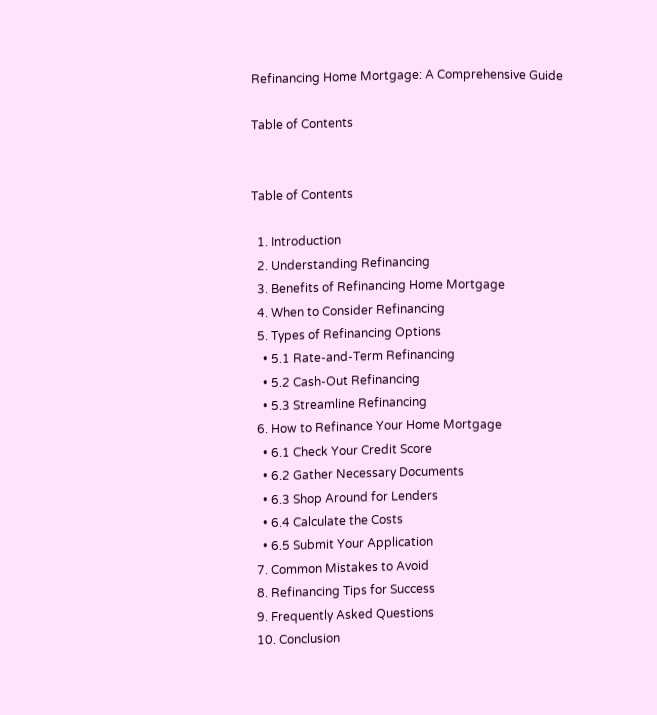Refinancing Home Mortgage: A Comprehensive Guide

Table of Contents


Table of Contents

  1. Introduction
  2. Understanding Refinancing
  3. Benefits of Refinancing Home Mortgage
  4. When to Consider Refinancing
  5. Types of Refinancing Options
    • 5.1 Rate-and-Term Refinancing
    • 5.2 Cash-Out Refinancing
    • 5.3 Streamline Refinancing
  6. How to Refinance Your Home Mortgage
    • 6.1 Check Your Credit Score
    • 6.2 Gather Necessary Documents
    • 6.3 Shop Around for Lenders
    • 6.4 Calculate the Costs
    • 6.5 Submit Your Application
  7. Common Mistakes to Avoid
  8. Refinancing Tips for Success
  9. Frequently Asked Questions
  10. Conclusion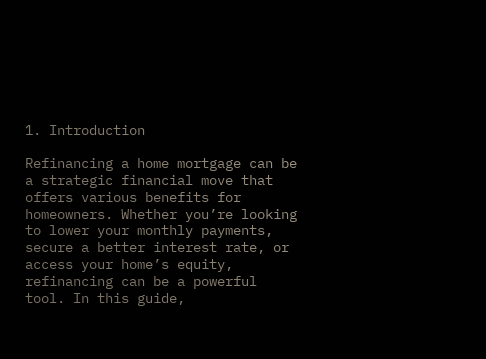1. Introduction

Refinancing a home mortgage can be a strategic financial move that offers various benefits for homeowners. Whether you’re looking to lower your monthly payments, secure a better interest rate, or access your home’s equity, refinancing can be a powerful tool. In this guide,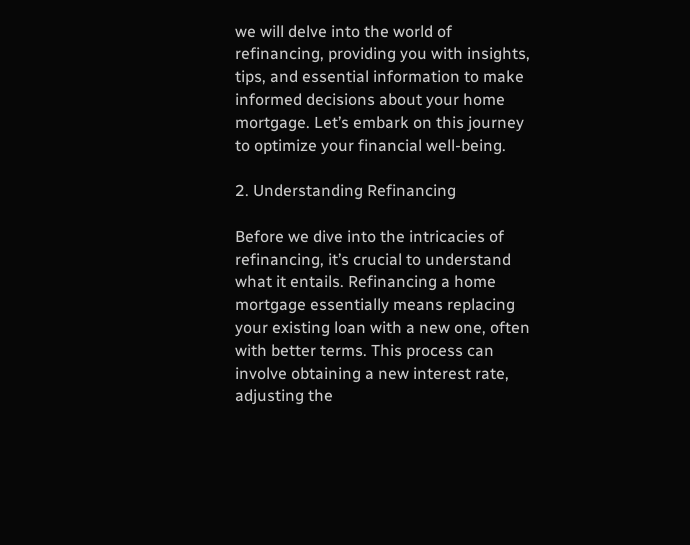we will delve into the world of refinancing, providing you with insights, tips, and essential information to make informed decisions about your home mortgage. Let’s embark on this journey to optimize your financial well-being.

2. Understanding Refinancing

Before we dive into the intricacies of refinancing, it’s crucial to understand what it entails. Refinancing a home mortgage essentially means replacing your existing loan with a new one, often with better terms. This process can involve obtaining a new interest rate, adjusting the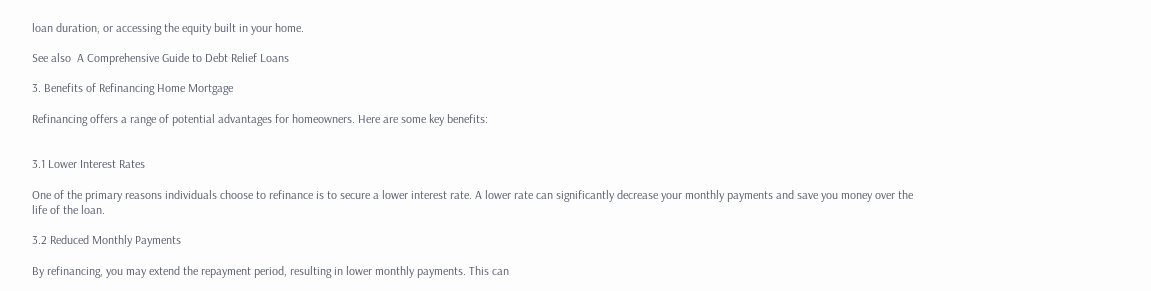loan duration, or accessing the equity built in your home.

See also  A Comprehensive Guide to Debt Relief Loans

3. Benefits of Refinancing Home Mortgage

Refinancing offers a range of potential advantages for homeowners. Here are some key benefits:


3.1 Lower Interest Rates

One of the primary reasons individuals choose to refinance is to secure a lower interest rate. A lower rate can significantly decrease your monthly payments and save you money over the life of the loan.

3.2 Reduced Monthly Payments

By refinancing, you may extend the repayment period, resulting in lower monthly payments. This can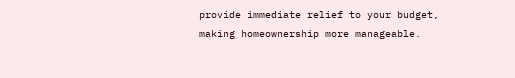provide immediate relief to your budget, making homeownership more manageable.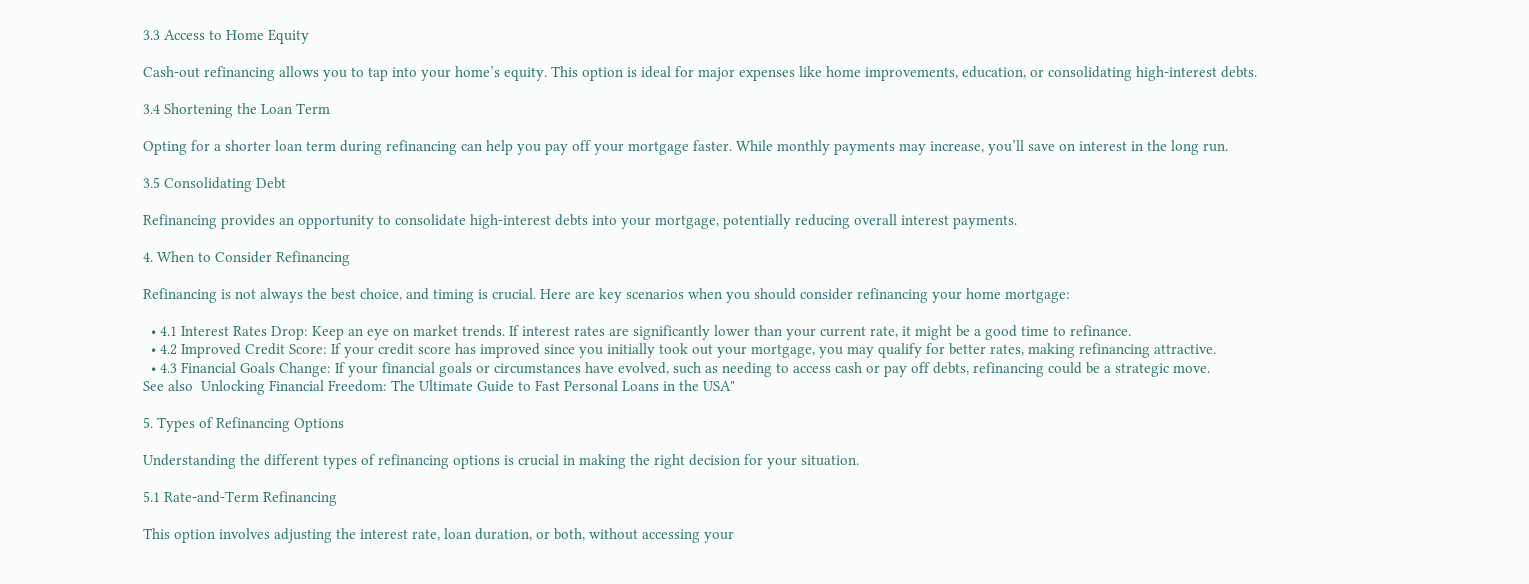3.3 Access to Home Equity

Cash-out refinancing allows you to tap into your home’s equity. This option is ideal for major expenses like home improvements, education, or consolidating high-interest debts.

3.4 Shortening the Loan Term

Opting for a shorter loan term during refinancing can help you pay off your mortgage faster. While monthly payments may increase, you’ll save on interest in the long run.

3.5 Consolidating Debt

Refinancing provides an opportunity to consolidate high-interest debts into your mortgage, potentially reducing overall interest payments.

4. When to Consider Refinancing

Refinancing is not always the best choice, and timing is crucial. Here are key scenarios when you should consider refinancing your home mortgage:

  • 4.1 Interest Rates Drop: Keep an eye on market trends. If interest rates are significantly lower than your current rate, it might be a good time to refinance.
  • 4.2 Improved Credit Score: If your credit score has improved since you initially took out your mortgage, you may qualify for better rates, making refinancing attractive.
  • 4.3 Financial Goals Change: If your financial goals or circumstances have evolved, such as needing to access cash or pay off debts, refinancing could be a strategic move.
See also  Unlocking Financial Freedom: The Ultimate Guide to Fast Personal Loans in the USA"

5. Types of Refinancing Options

Understanding the different types of refinancing options is crucial in making the right decision for your situation.

5.1 Rate-and-Term Refinancing

This option involves adjusting the interest rate, loan duration, or both, without accessing your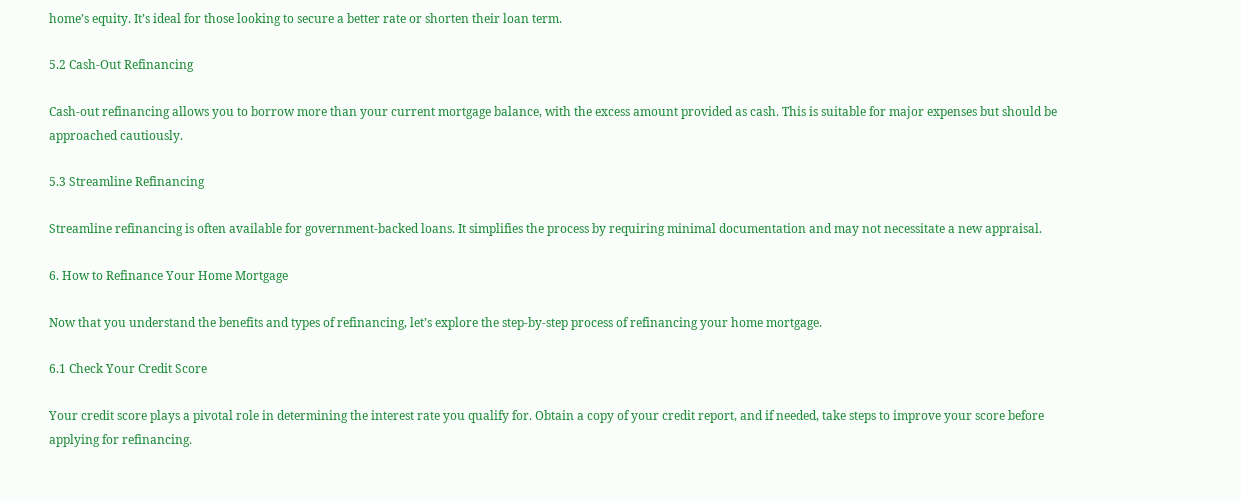home’s equity. It’s ideal for those looking to secure a better rate or shorten their loan term.

5.2 Cash-Out Refinancing

Cash-out refinancing allows you to borrow more than your current mortgage balance, with the excess amount provided as cash. This is suitable for major expenses but should be approached cautiously.

5.3 Streamline Refinancing

Streamline refinancing is often available for government-backed loans. It simplifies the process by requiring minimal documentation and may not necessitate a new appraisal.

6. How to Refinance Your Home Mortgage

Now that you understand the benefits and types of refinancing, let’s explore the step-by-step process of refinancing your home mortgage.

6.1 Check Your Credit Score

Your credit score plays a pivotal role in determining the interest rate you qualify for. Obtain a copy of your credit report, and if needed, take steps to improve your score before applying for refinancing.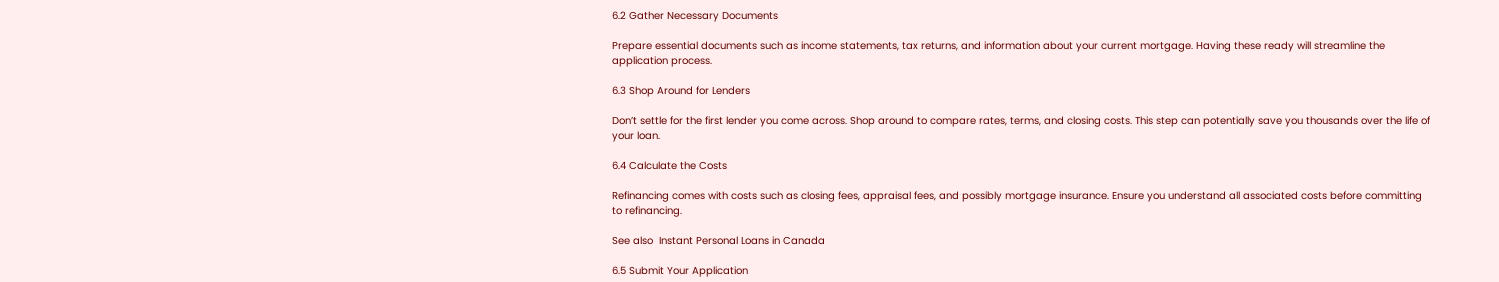6.2 Gather Necessary Documents

Prepare essential documents such as income statements, tax returns, and information about your current mortgage. Having these ready will streamline the application process.

6.3 Shop Around for Lenders

Don’t settle for the first lender you come across. Shop around to compare rates, terms, and closing costs. This step can potentially save you thousands over the life of your loan.

6.4 Calculate the Costs

Refinancing comes with costs such as closing fees, appraisal fees, and possibly mortgage insurance. Ensure you understand all associated costs before committing to refinancing.

See also  Instant Personal Loans in Canada

6.5 Submit Your Application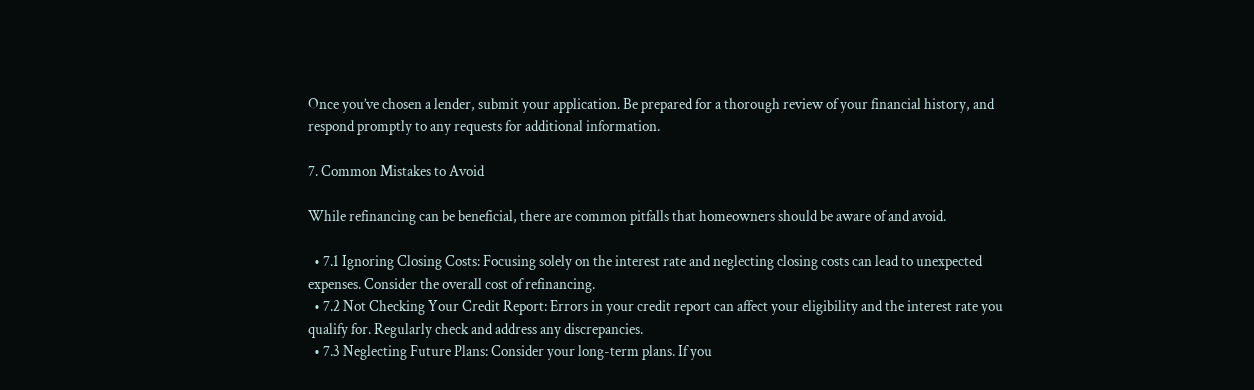Once you’ve chosen a lender, submit your application. Be prepared for a thorough review of your financial history, and respond promptly to any requests for additional information.

7. Common Mistakes to Avoid

While refinancing can be beneficial, there are common pitfalls that homeowners should be aware of and avoid.

  • 7.1 Ignoring Closing Costs: Focusing solely on the interest rate and neglecting closing costs can lead to unexpected expenses. Consider the overall cost of refinancing.
  • 7.2 Not Checking Your Credit Report: Errors in your credit report can affect your eligibility and the interest rate you qualify for. Regularly check and address any discrepancies.
  • 7.3 Neglecting Future Plans: Consider your long-term plans. If you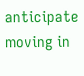anticipate moving in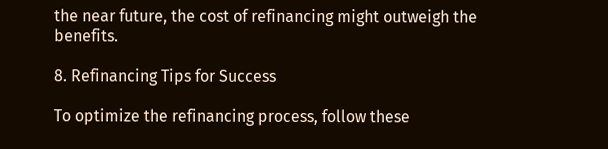the near future, the cost of refinancing might outweigh the benefits.

8. Refinancing Tips for Success

To optimize the refinancing process, follow these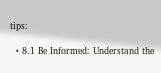tips:

  • 8.1 Be Informed: Understand the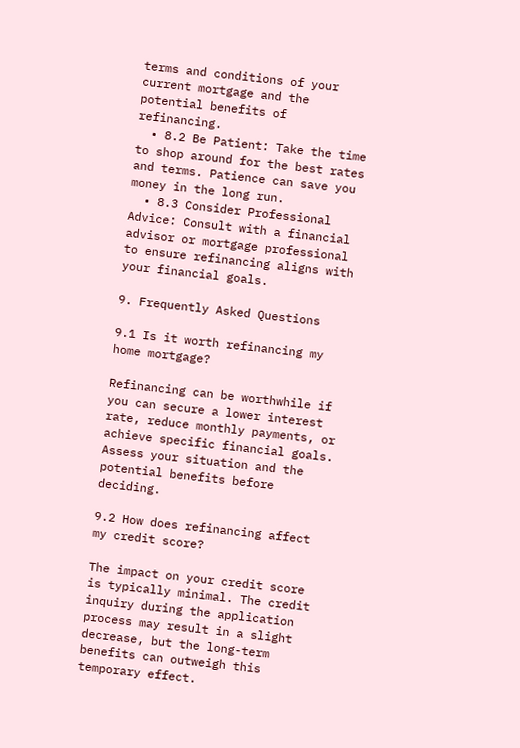terms and conditions of your current mortgage and the potential benefits of refinancing.
  • 8.2 Be Patient: Take the time to shop around for the best rates and terms. Patience can save you money in the long run.
  • 8.3 Consider Professional Advice: Consult with a financial advisor or mortgage professional to ensure refinancing aligns with your financial goals.

9. Frequently Asked Questions

9.1 Is it worth refinancing my home mortgage?

Refinancing can be worthwhile if you can secure a lower interest rate, reduce monthly payments, or achieve specific financial goals. Assess your situation and the potential benefits before deciding.

9.2 How does refinancing affect my credit score?

The impact on your credit score is typically minimal. The credit inquiry during the application process may result in a slight decrease, but the long-term benefits can outweigh this temporary effect.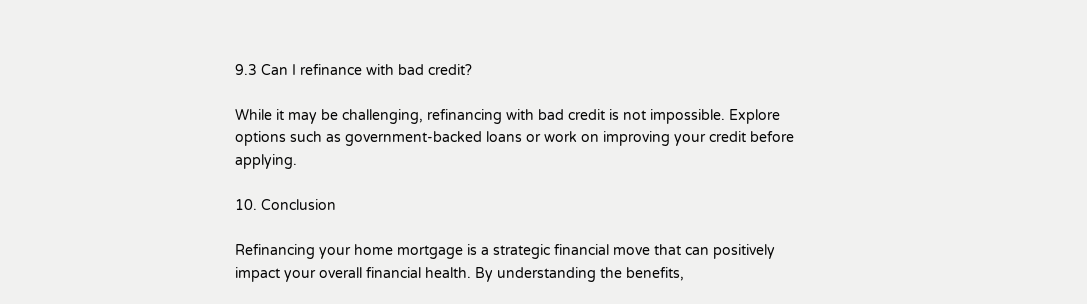9.3 Can I refinance with bad credit?

While it may be challenging, refinancing with bad credit is not impossible. Explore options such as government-backed loans or work on improving your credit before applying.

10. Conclusion

Refinancing your home mortgage is a strategic financial move that can positively impact your overall financial health. By understanding the benefits,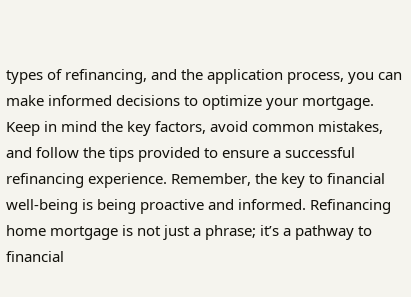types of refinancing, and the application process, you can make informed decisions to optimize your mortgage. Keep in mind the key factors, avoid common mistakes, and follow the tips provided to ensure a successful refinancing experience. Remember, the key to financial well-being is being proactive and informed. Refinancing home mortgage is not just a phrase; it’s a pathway to financial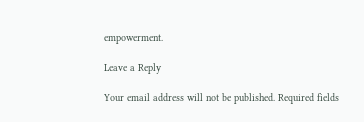empowerment.

Leave a Reply

Your email address will not be published. Required fields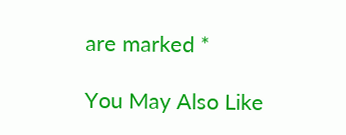are marked *

You May Also Like